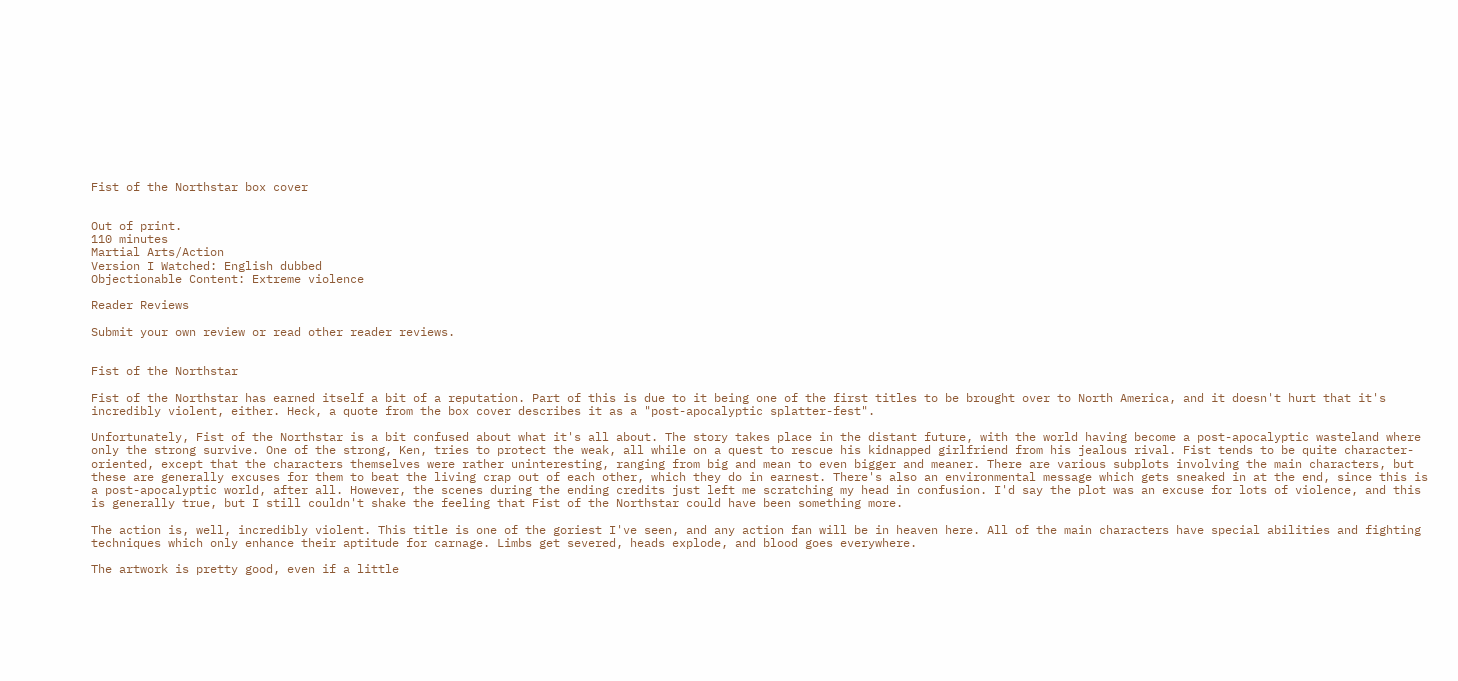Fist of the Northstar box cover


Out of print.
110 minutes
Martial Arts/Action
Version I Watched: English dubbed
Objectionable Content: Extreme violence

Reader Reviews

Submit your own review or read other reader reviews.


Fist of the Northstar

Fist of the Northstar has earned itself a bit of a reputation. Part of this is due to it being one of the first titles to be brought over to North America, and it doesn't hurt that it's incredibly violent, either. Heck, a quote from the box cover describes it as a "post-apocalyptic splatter-fest".

Unfortunately, Fist of the Northstar is a bit confused about what it's all about. The story takes place in the distant future, with the world having become a post-apocalyptic wasteland where only the strong survive. One of the strong, Ken, tries to protect the weak, all while on a quest to rescue his kidnapped girlfriend from his jealous rival. Fist tends to be quite character-oriented, except that the characters themselves were rather uninteresting, ranging from big and mean to even bigger and meaner. There are various subplots involving the main characters, but these are generally excuses for them to beat the living crap out of each other, which they do in earnest. There's also an environmental message which gets sneaked in at the end, since this is a post-apocalyptic world, after all. However, the scenes during the ending credits just left me scratching my head in confusion. I'd say the plot was an excuse for lots of violence, and this is generally true, but I still couldn't shake the feeling that Fist of the Northstar could have been something more.

The action is, well, incredibly violent. This title is one of the goriest I've seen, and any action fan will be in heaven here. All of the main characters have special abilities and fighting techniques which only enhance their aptitude for carnage. Limbs get severed, heads explode, and blood goes everywhere.

The artwork is pretty good, even if a little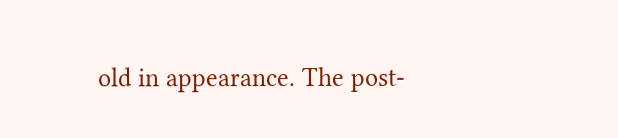old in appearance. The post-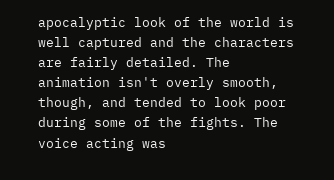apocalyptic look of the world is well captured and the characters are fairly detailed. The animation isn't overly smooth, though, and tended to look poor during some of the fights. The voice acting was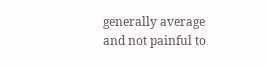generally average and not painful to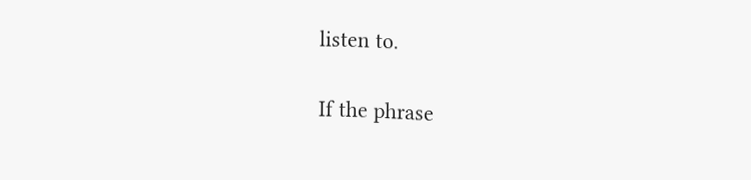listen to.

If the phrase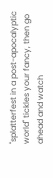"splatterfest in a post-apocalyptic world" tickles your fancy, then go ahead and watch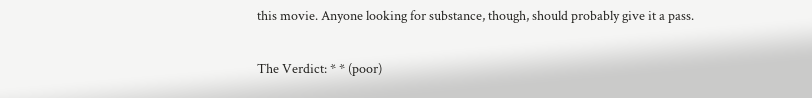this movie. Anyone looking for substance, though, should probably give it a pass.

The Verdict: * * (poor)